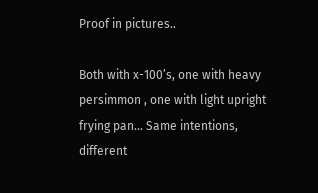Proof in pictures..

Both with x-100’s, one with heavy persimmon , one with light upright frying pan… Same intentions, different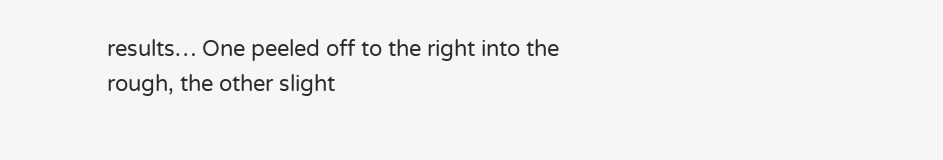results… One peeled off to the right into the rough, the other slight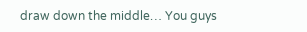draw down the middle… You guys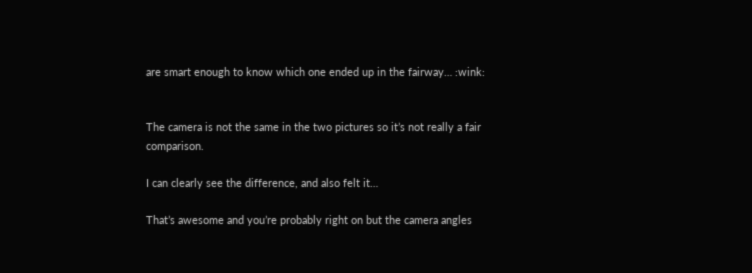are smart enough to know which one ended up in the fairway… :wink:


The camera is not the same in the two pictures so it’s not really a fair comparison.

I can clearly see the difference, and also felt it…

That’s awesome and you’re probably right on but the camera angles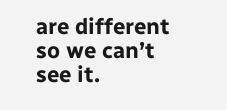are different so we can’t see it.